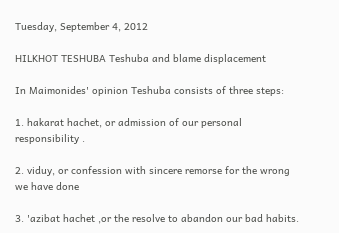Tuesday, September 4, 2012

HILKHOT TESHUBA Teshuba and blame displacement

In Maimonides' opinion Teshuba consists of three steps:

1. hakarat hachet, or admission of our personal responsibility .

2. viduy, or confession with sincere remorse for the wrong we have done

3. 'azibat hachet ,or the resolve to abandon our bad habits.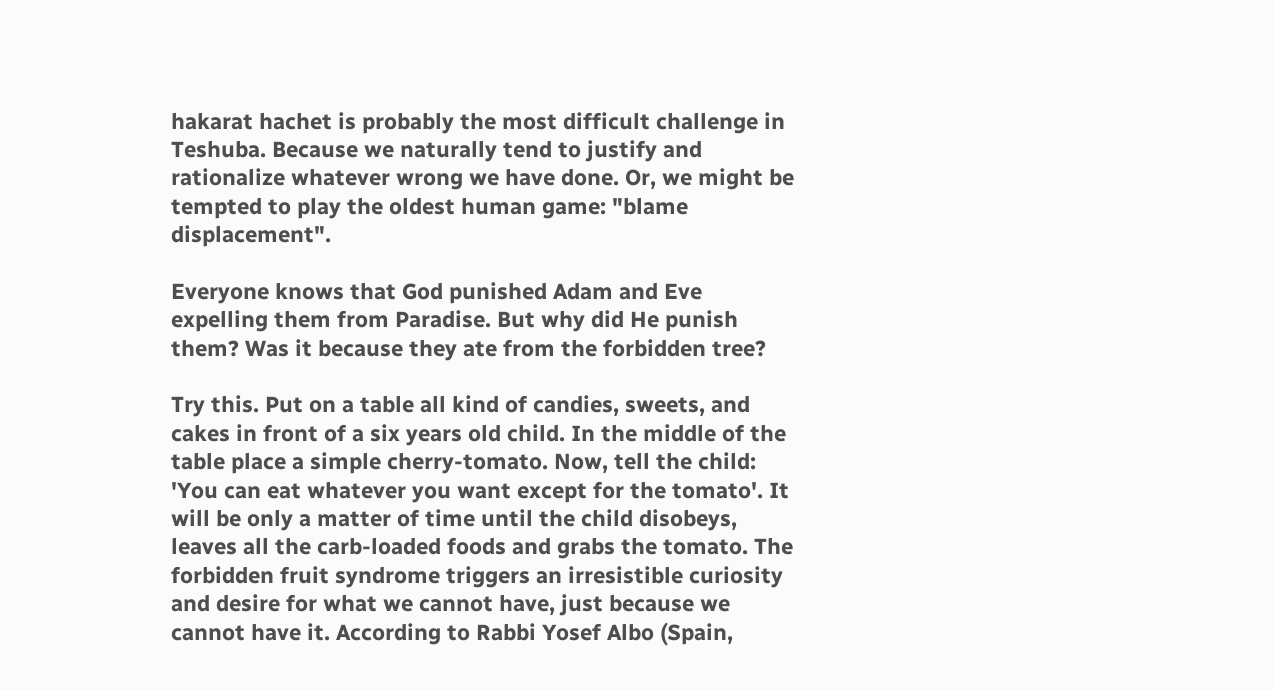hakarat hachet is probably the most difficult challenge in Teshuba. Because we naturally tend to justify and rationalize whatever wrong we have done. Or, we might be tempted to play the oldest human game: "blame displacement".

Everyone knows that God punished Adam and Eve expelling them from Paradise. But why did He punish them? Was it because they ate from the forbidden tree?

Try this. Put on a table all kind of candies, sweets, and cakes in front of a six years old child. In the middle of the table place a simple cherry-tomato. Now, tell the child: 'You can eat whatever you want except for the tomato'. It will be only a matter of time until the child disobeys, leaves all the carb-loaded foods and grabs the tomato. The forbidden fruit syndrome triggers an irresistible curiosity and desire for what we cannot have, just because we cannot have it. According to Rabbi Yosef Albo (Spain,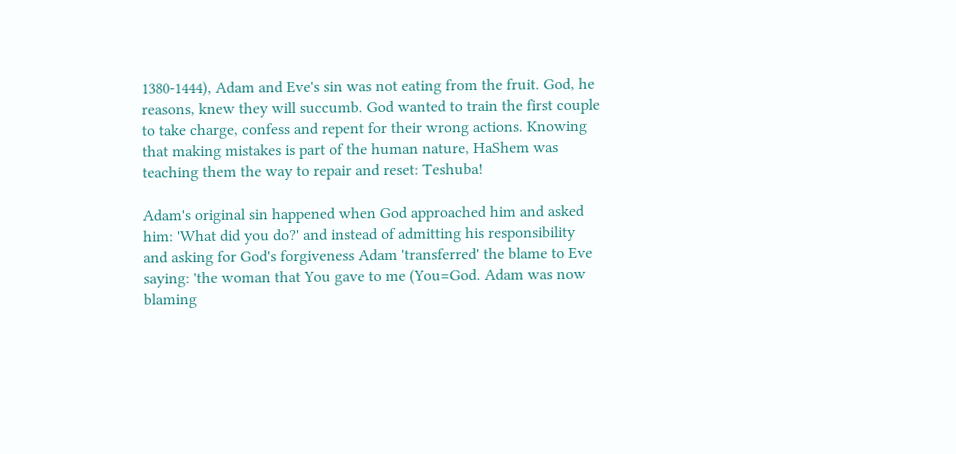1380-1444), Adam and Eve's sin was not eating from the fruit. God, he reasons, knew they will succumb. God wanted to train the first couple to take charge, confess and repent for their wrong actions. Knowing that making mistakes is part of the human nature, HaShem was teaching them the way to repair and reset: Teshuba!

Adam's original sin happened when God approached him and asked him: 'What did you do?' and instead of admitting his responsibility and asking for God's forgiveness Adam 'transferred' the blame to Eve saying: 'the woman that You gave to me (You=God. Adam was now blaming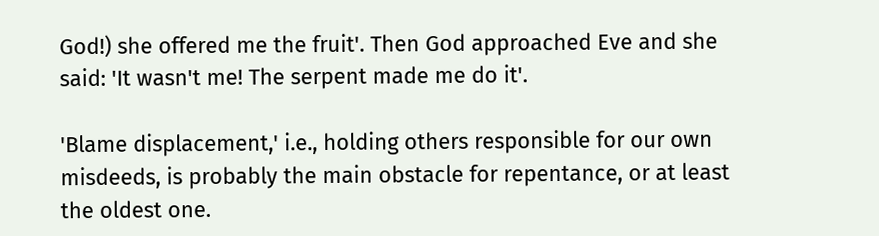God!) she offered me the fruit'. Then God approached Eve and she said: 'It wasn't me! The serpent made me do it'.

'Blame displacement,' i.e., holding others responsible for our own misdeeds, is probably the main obstacle for repentance, or at least the oldest one.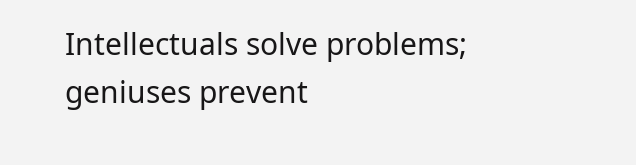Intellectuals solve problems; geniuses prevent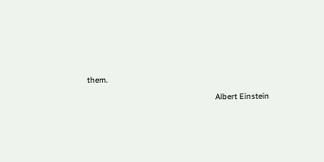them.

                                                                Albert Einstein